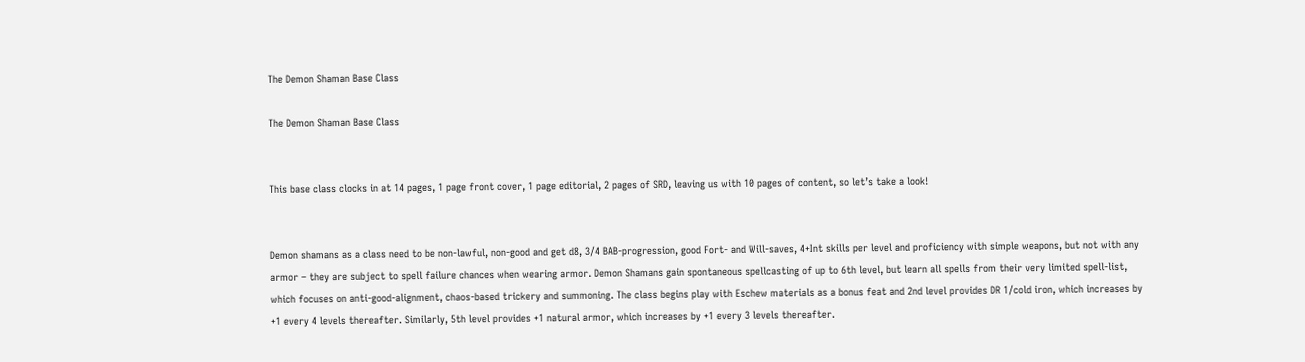The Demon Shaman Base Class

The Demon Shaman Base Class


This base class clocks in at 14 pages, 1 page front cover, 1 page editorial, 2 pages of SRD, leaving us with 10 pages of content, so let’s take a look!


Demon shamans as a class need to be non-lawful, non-good and get d8, 3/4 BAB-progression, good Fort- and Will-saves, 4+Int skills per level and proficiency with simple weapons, but not with any armor – they are subject to spell failure chances when wearing armor. Demon Shamans gain spontaneous spellcasting of up to 6th level, but learn all spells from their very limited spell-list, which focuses on anti-good-alignment, chaos-based trickery and summoning. The class begins play with Eschew materials as a bonus feat and 2nd level provides DR 1/cold iron, which increases by +1 every 4 levels thereafter. Similarly, 5th level provides +1 natural armor, which increases by +1 every 3 levels thereafter.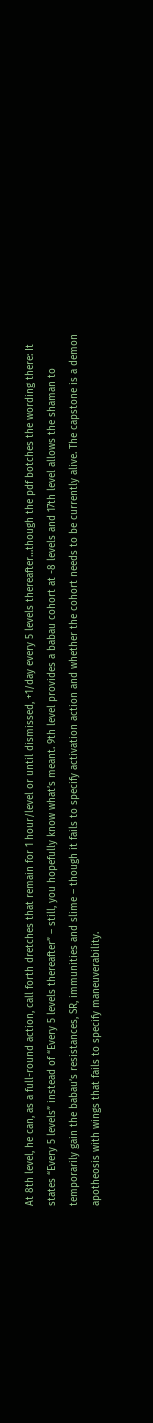At 8th level, he can, as a full-round action, call forth dretches that remain for 1 hour/level or until dismissed, +1/day every 5 levels thereafter…though the pdf botches the wording there: It states “Every 5 levels” instead of “Every 5 levels thereafter” – still, you hopefully know what’s meant. 9th level provides a babau cohort at -8 levels and 17th level allows the shaman to temporarily gain the babau’s resistances, SR, immunities and slime – though it fails to specify activation action and whether the cohort needs to be currently alive. The capstone is a demon apotheosis with wings that fails to specify maneuverability.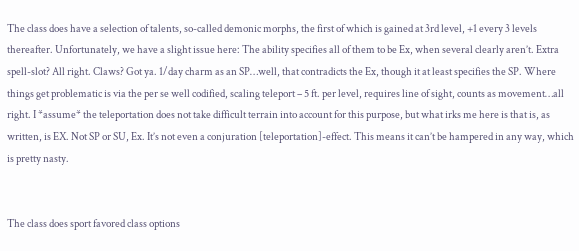The class does have a selection of talents, so-called demonic morphs, the first of which is gained at 3rd level, +1 every 3 levels thereafter. Unfortunately, we have a slight issue here: The ability specifies all of them to be Ex, when several clearly aren’t. Extra spell-slot? All right. Claws? Got ya. 1/day charm as an SP…well, that contradicts the Ex, though it at least specifies the SP. Where things get problematic is via the per se well codified, scaling teleport – 5 ft. per level, requires line of sight, counts as movement…all right. I *assume* the teleportation does not take difficult terrain into account for this purpose, but what irks me here is that is, as written, is EX. Not SP or SU, Ex. It’s not even a conjuration [teleportation]-effect. This means it can’t be hampered in any way, which is pretty nasty.


The class does sport favored class options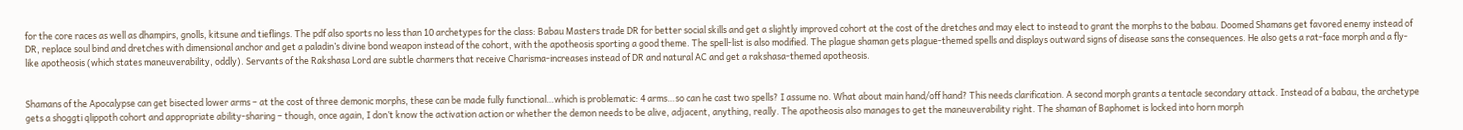for the core races as well as dhampirs, gnolls, kitsune and tieflings. The pdf also sports no less than 10 archetypes for the class: Babau Masters trade DR for better social skills and get a slightly improved cohort at the cost of the dretches and may elect to instead to grant the morphs to the babau. Doomed Shamans get favored enemy instead of DR, replace soul bind and dretches with dimensional anchor and get a paladin’s divine bond weapon instead of the cohort, with the apotheosis sporting a good theme. The spell-list is also modified. The plague shaman gets plague-themed spells and displays outward signs of disease sans the consequences. He also gets a rat-face morph and a fly-like apotheosis (which states maneuverability, oddly). Servants of the Rakshasa Lord are subtle charmers that receive Charisma-increases instead of DR and natural AC and get a rakshasa-themed apotheosis.


Shamans of the Apocalypse can get bisected lower arms – at the cost of three demonic morphs, these can be made fully functional…which is problematic: 4 arms…so can he cast two spells? I assume no. What about main hand/off hand? This needs clarification. A second morph grants a tentacle secondary attack. Instead of a babau, the archetype gets a shoggti qlippoth cohort and appropriate ability-sharing – though, once again, I don’t know the activation action or whether the demon needs to be alive, adjacent, anything, really. The apotheosis also manages to get the maneuverability right. The shaman of Baphomet is locked into horn morph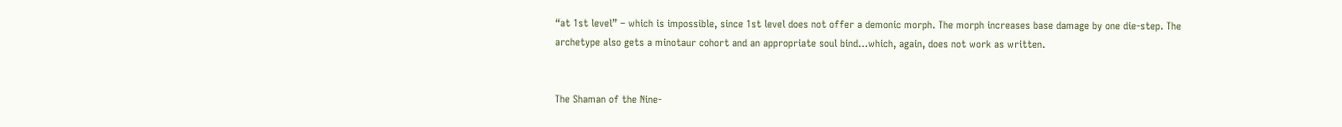“at 1st level” – which is impossible, since 1st level does not offer a demonic morph. The morph increases base damage by one die-step. The archetype also gets a minotaur cohort and an appropriate soul bind…which, again, does not work as written.


The Shaman of the Nine-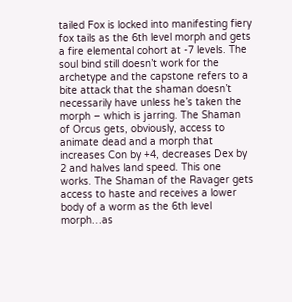tailed Fox is locked into manifesting fiery fox tails as the 6th level morph and gets a fire elemental cohort at -7 levels. The soul bind still doesn’t work for the archetype and the capstone refers to a bite attack that the shaman doesn’t necessarily have unless he’s taken the morph – which is jarring. The Shaman of Orcus gets, obviously, access to animate dead and a morph that increases Con by +4, decreases Dex by 2 and halves land speed. This one works. The Shaman of the Ravager gets access to haste and receives a lower body of a worm as the 6th level morph…as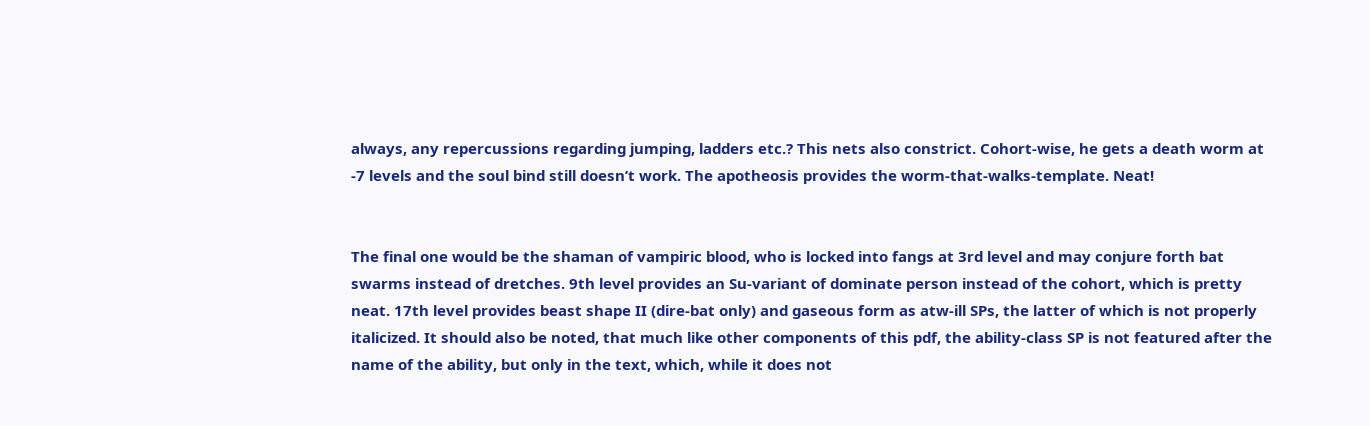always, any repercussions regarding jumping, ladders etc.? This nets also constrict. Cohort-wise, he gets a death worm at -7 levels and the soul bind still doesn’t work. The apotheosis provides the worm-that-walks-template. Neat!


The final one would be the shaman of vampiric blood, who is locked into fangs at 3rd level and may conjure forth bat swarms instead of dretches. 9th level provides an Su-variant of dominate person instead of the cohort, which is pretty neat. 17th level provides beast shape II (dire-bat only) and gaseous form as atw-ill SPs, the latter of which is not properly italicized. It should also be noted, that much like other components of this pdf, the ability-class SP is not featured after the name of the ability, but only in the text, which, while it does not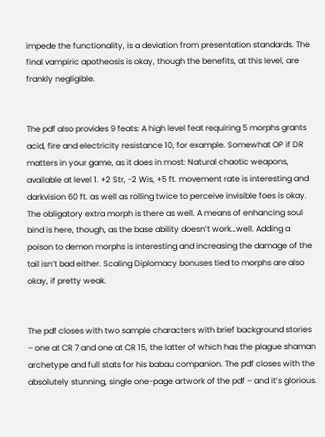impede the functionality, is a deviation from presentation standards. The final vampiric apotheosis is okay, though the benefits, at this level, are frankly negligible.


The pdf also provides 9 feats: A high level feat requiring 5 morphs grants acid, fire and electricity resistance 10, for example. Somewhat OP if DR matters in your game, as it does in most: Natural chaotic weapons, available at level 1. +2 Str, -2 Wis, +5 ft. movement rate is interesting and darkvision 60 ft. as well as rolling twice to perceive invisible foes is okay. The obligatory extra morph is there as well. A means of enhancing soul bind is here, though, as the base ability doesn’t work…well. Adding a poison to demon morphs is interesting and increasing the damage of the tail isn’t bad either. Scaling Diplomacy bonuses tied to morphs are also okay, if pretty weak.


The pdf closes with two sample characters with brief background stories – one at CR 7 and one at CR 15, the latter of which has the plague shaman archetype and full stats for his babau companion. The pdf closes with the absolutely stunning, single one-page artwork of the pdf – and it’s glorious.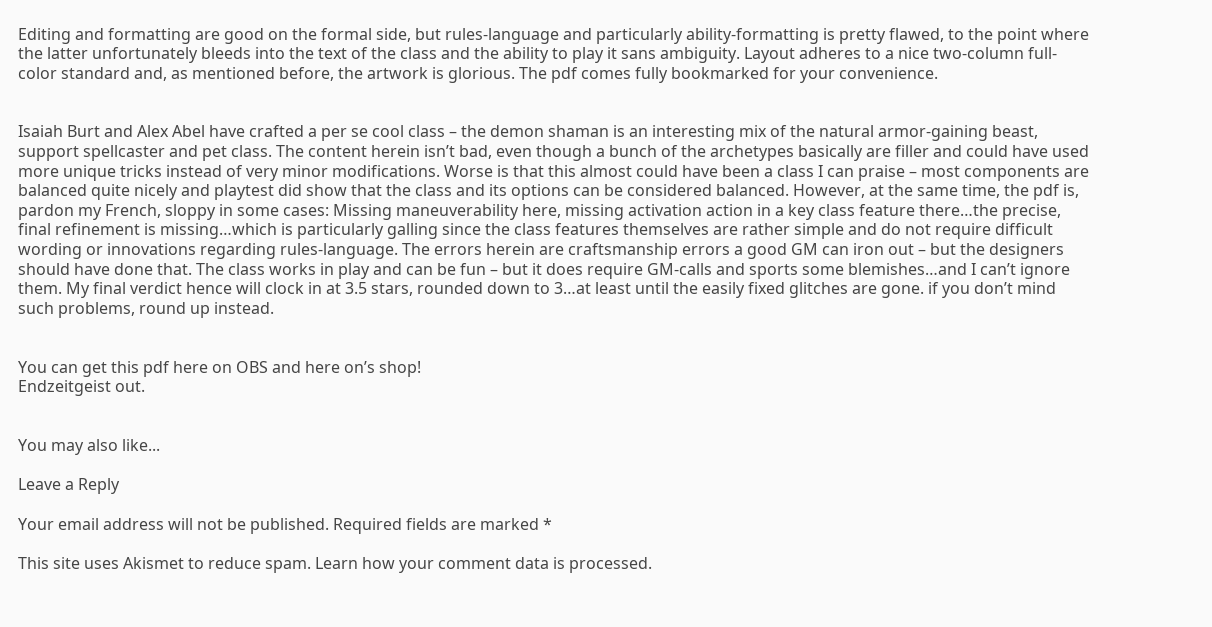Editing and formatting are good on the formal side, but rules-language and particularly ability-formatting is pretty flawed, to the point where the latter unfortunately bleeds into the text of the class and the ability to play it sans ambiguity. Layout adheres to a nice two-column full-color standard and, as mentioned before, the artwork is glorious. The pdf comes fully bookmarked for your convenience.


Isaiah Burt and Alex Abel have crafted a per se cool class – the demon shaman is an interesting mix of the natural armor-gaining beast, support spellcaster and pet class. The content herein isn’t bad, even though a bunch of the archetypes basically are filler and could have used more unique tricks instead of very minor modifications. Worse is that this almost could have been a class I can praise – most components are balanced quite nicely and playtest did show that the class and its options can be considered balanced. However, at the same time, the pdf is, pardon my French, sloppy in some cases: Missing maneuverability here, missing activation action in a key class feature there…the precise, final refinement is missing…which is particularly galling since the class features themselves are rather simple and do not require difficult wording or innovations regarding rules-language. The errors herein are craftsmanship errors a good GM can iron out – but the designers should have done that. The class works in play and can be fun – but it does require GM-calls and sports some blemishes…and I can’t ignore them. My final verdict hence will clock in at 3.5 stars, rounded down to 3…at least until the easily fixed glitches are gone. if you don’t mind such problems, round up instead.


You can get this pdf here on OBS and here on’s shop!
Endzeitgeist out.


You may also like...

Leave a Reply

Your email address will not be published. Required fields are marked *

This site uses Akismet to reduce spam. Learn how your comment data is processed.